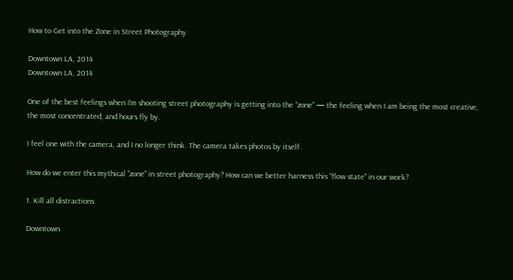How to Get into the Zone in Street Photography

Downtown LA, 2014
Downtown LA, 2014

One of the best feelings when I’m shooting street photography is getting into the “zone” — the feeling when I am being the most creative, the most concentrated, and hours fly by.

I feel one with the camera, and I no longer think. The camera takes photos by itself.

How do we enter this mythical “zone” in street photography? How can we better harness this “flow state” in our work?

1. Kill all distractions

Downtown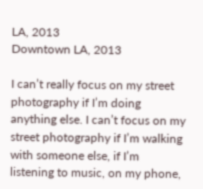LA, 2013
Downtown LA, 2013

I can’t really focus on my street photography if I’m doing anything else. I can’t focus on my street photography if I’m walking with someone else, if I’m listening to music, on my phone,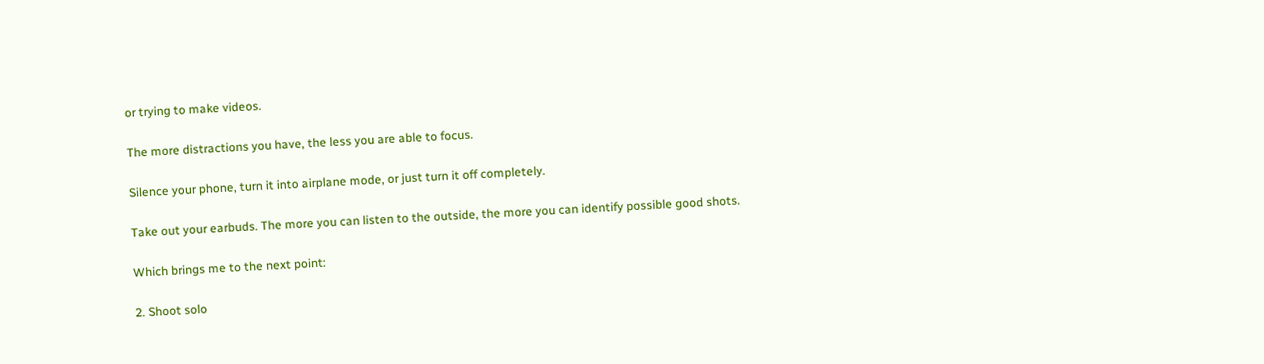or trying to make videos.

The more distractions you have, the less you are able to focus.

Silence your phone, turn it into airplane mode, or just turn it off completely.

Take out your earbuds. The more you can listen to the outside, the more you can identify possible good shots.

Which brings me to the next point:

2. Shoot solo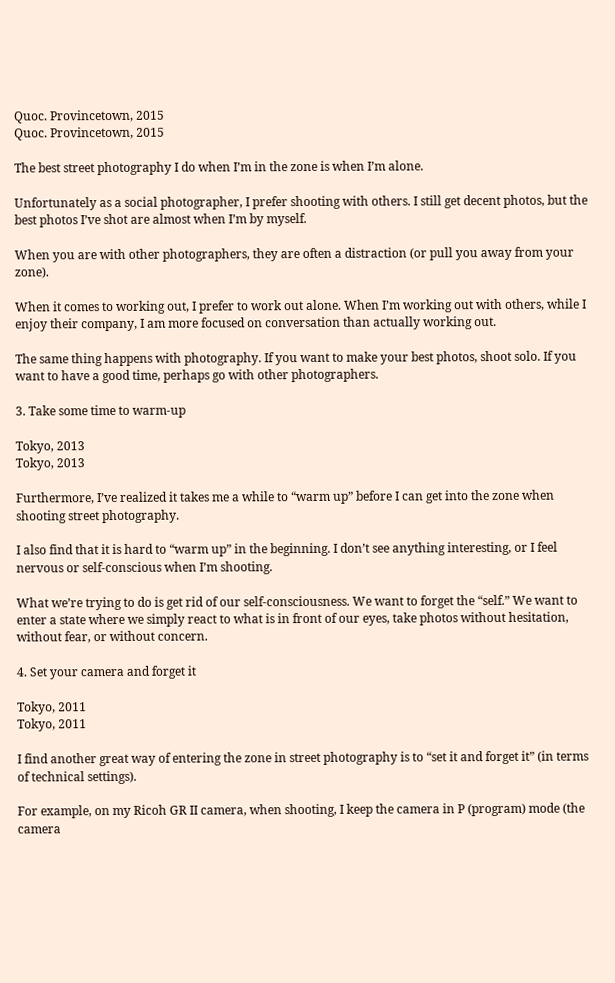Quoc. Provincetown, 2015
Quoc. Provincetown, 2015

The best street photography I do when I’m in the zone is when I’m alone.

Unfortunately as a social photographer, I prefer shooting with others. I still get decent photos, but the best photos I’ve shot are almost when I’m by myself.

When you are with other photographers, they are often a distraction (or pull you away from your zone).

When it comes to working out, I prefer to work out alone. When I’m working out with others, while I enjoy their company, I am more focused on conversation than actually working out.

The same thing happens with photography. If you want to make your best photos, shoot solo. If you want to have a good time, perhaps go with other photographers.

3. Take some time to warm-up

Tokyo, 2013
Tokyo, 2013

Furthermore, I’ve realized it takes me a while to “warm up” before I can get into the zone when shooting street photography.

I also find that it is hard to “warm up” in the beginning. I don’t see anything interesting, or I feel nervous or self-conscious when I’m shooting.

What we’re trying to do is get rid of our self-consciousness. We want to forget the “self.” We want to enter a state where we simply react to what is in front of our eyes, take photos without hesitation, without fear, or without concern.

4. Set your camera and forget it

Tokyo, 2011
Tokyo, 2011

I find another great way of entering the zone in street photography is to “set it and forget it” (in terms of technical settings).

For example, on my Ricoh GR II camera, when shooting, I keep the camera in P (program) mode (the camera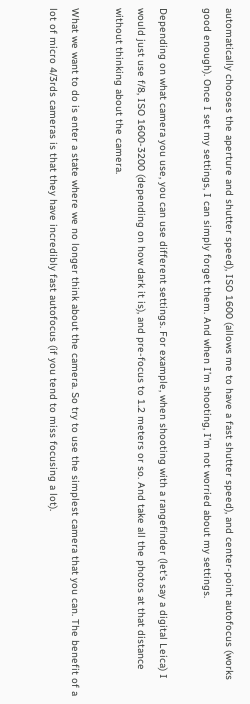automatically chooses the aperture and shutter speed), ISO 1600 (allows me to have a fast shutter speed), and center-point autofocus (works good enough). Once I set my settings, I can simply forget them. And when I’m shooting, I’m not worried about my settings.

Depending on what camera you use, you can use different settings. For example, when shooting with a rangefinder (let’s say a digital Leica) I would just use f/8, ISO 1600-3200 (depending on how dark it is), and pre-focus to 1.2 meters or so. And take all the photos at that distance without thinking about the camera.

What we want to do is enter a state where we no longer think about the camera. So try to use the simplest camera that you can. The benefit of a lot of micro 4/3rds cameras is that they have incredibly fast autofocus (if you tend to miss focusing a lot).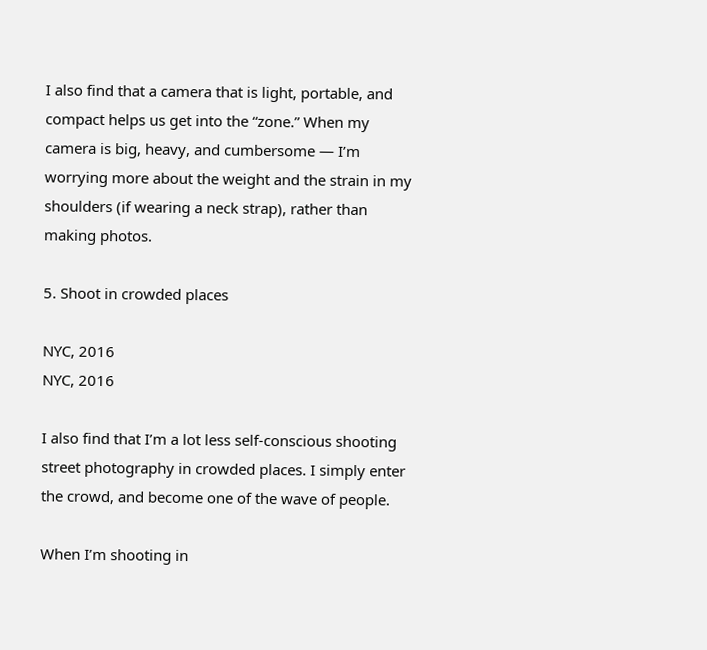I also find that a camera that is light, portable, and compact helps us get into the “zone.” When my camera is big, heavy, and cumbersome — I’m worrying more about the weight and the strain in my shoulders (if wearing a neck strap), rather than making photos.

5. Shoot in crowded places

NYC, 2016
NYC, 2016

I also find that I’m a lot less self-conscious shooting street photography in crowded places. I simply enter the crowd, and become one of the wave of people.

When I’m shooting in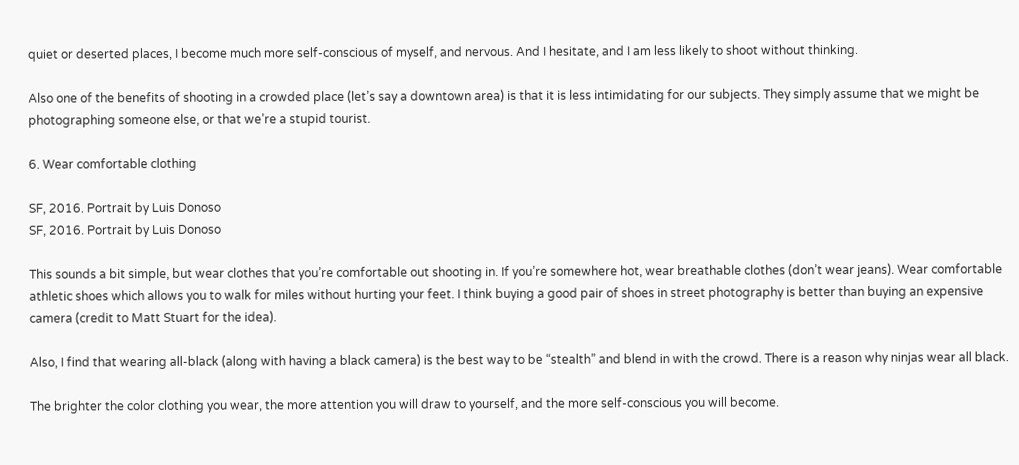quiet or deserted places, I become much more self-conscious of myself, and nervous. And I hesitate, and I am less likely to shoot without thinking.

Also one of the benefits of shooting in a crowded place (let’s say a downtown area) is that it is less intimidating for our subjects. They simply assume that we might be photographing someone else, or that we’re a stupid tourist.

6. Wear comfortable clothing

SF, 2016. Portrait by Luis Donoso
SF, 2016. Portrait by Luis Donoso

This sounds a bit simple, but wear clothes that you’re comfortable out shooting in. If you’re somewhere hot, wear breathable clothes (don’t wear jeans). Wear comfortable athletic shoes which allows you to walk for miles without hurting your feet. I think buying a good pair of shoes in street photography is better than buying an expensive camera (credit to Matt Stuart for the idea).

Also, I find that wearing all-black (along with having a black camera) is the best way to be “stealth” and blend in with the crowd. There is a reason why ninjas wear all black.

The brighter the color clothing you wear, the more attention you will draw to yourself, and the more self-conscious you will become.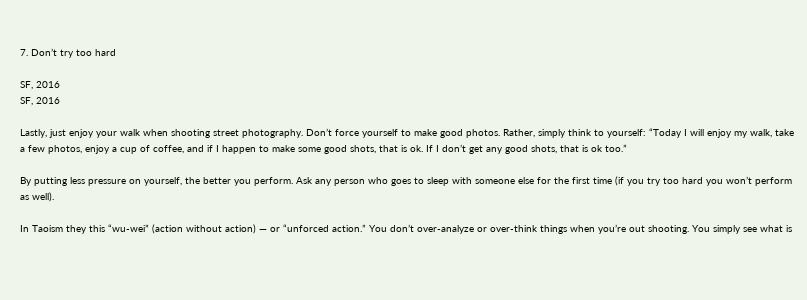7. Don’t try too hard

SF, 2016
SF, 2016

Lastly, just enjoy your walk when shooting street photography. Don’t force yourself to make good photos. Rather, simply think to yourself: “Today I will enjoy my walk, take a few photos, enjoy a cup of coffee, and if I happen to make some good shots, that is ok. If I don’t get any good shots, that is ok too.”

By putting less pressure on yourself, the better you perform. Ask any person who goes to sleep with someone else for the first time (if you try too hard you won’t perform as well).

In Taoism they this “wu-wei” (action without action) — or “unforced action.” You don’t over-analyze or over-think things when you’re out shooting. You simply see what is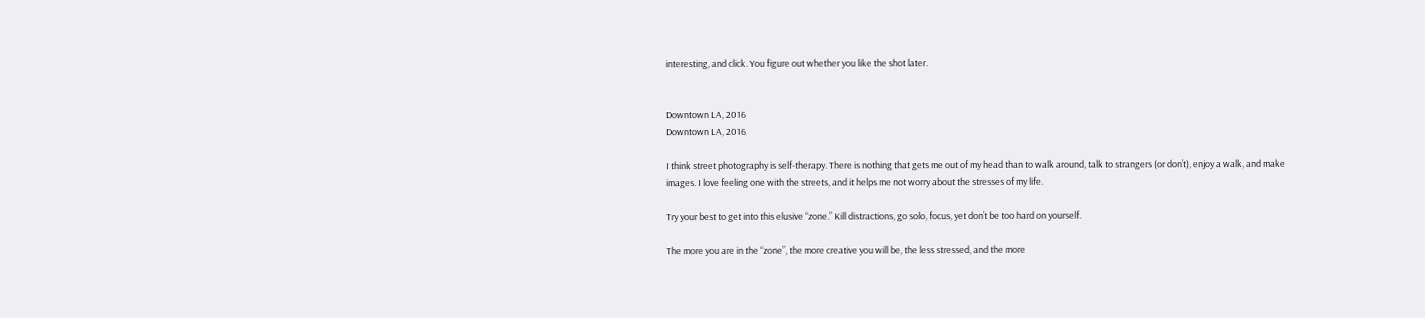interesting, and click. You figure out whether you like the shot later.


Downtown LA, 2016
Downtown LA, 2016

I think street photography is self-therapy. There is nothing that gets me out of my head than to walk around, talk to strangers (or don’t), enjoy a walk, and make images. I love feeling one with the streets, and it helps me not worry about the stresses of my life.

Try your best to get into this elusive “zone.” Kill distractions, go solo, focus, yet don’t be too hard on yourself.

The more you are in the “zone”, the more creative you will be, the less stressed, and the more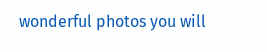wonderful photos you will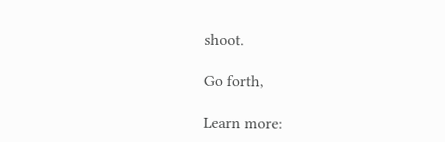shoot.

Go forth,

Learn more: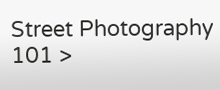Street Photography 101 >